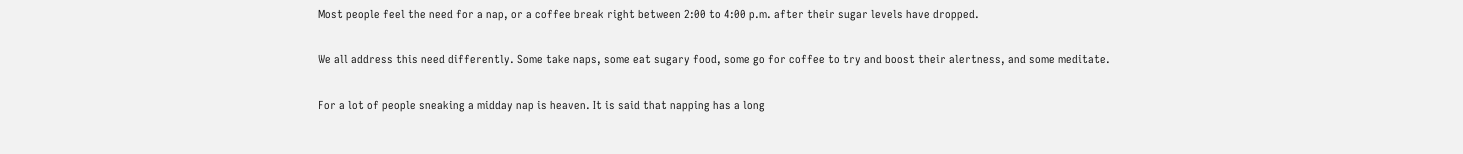Most people feel the need for a nap, or a coffee break right between 2:00 to 4:00 p.m. after their sugar levels have dropped.

We all address this need differently. Some take naps, some eat sugary food, some go for coffee to try and boost their alertness, and some meditate.

For a lot of people sneaking a midday nap is heaven. It is said that napping has a long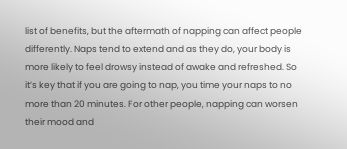list of benefits, but the aftermath of napping can affect people differently. Naps tend to extend and as they do, your body is more likely to feel drowsy instead of awake and refreshed. So it’s key that if you are going to nap, you time your naps to no more than 20 minutes. For other people, napping can worsen their mood and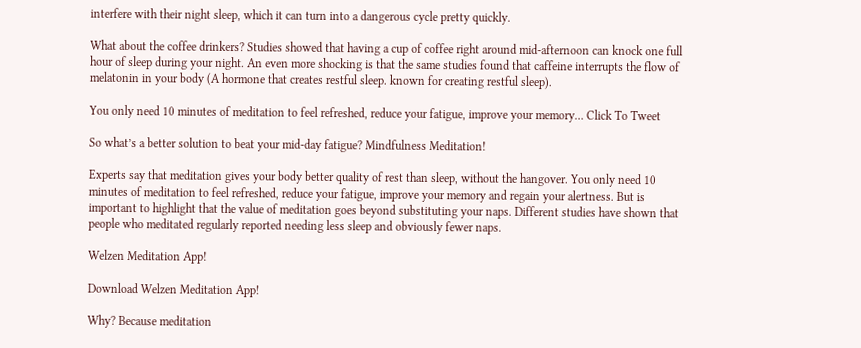interfere with their night sleep, which it can turn into a dangerous cycle pretty quickly.

What about the coffee drinkers? Studies showed that having a cup of coffee right around mid-afternoon can knock one full hour of sleep during your night. An even more shocking is that the same studies found that caffeine interrupts the flow of melatonin in your body (A hormone that creates restful sleep. known for creating restful sleep).

You only need 10 minutes of meditation to feel refreshed, reduce your fatigue, improve your memory… Click To Tweet

So what’s a better solution to beat your mid-day fatigue? Mindfulness Meditation!

Experts say that meditation gives your body better quality of rest than sleep, without the hangover. You only need 10 minutes of meditation to feel refreshed, reduce your fatigue, improve your memory and regain your alertness. But is important to highlight that the value of meditation goes beyond substituting your naps. Different studies have shown that people who meditated regularly reported needing less sleep and obviously fewer naps.

Welzen Meditation App!

Download Welzen Meditation App!

Why? Because meditation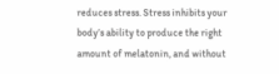reduces stress. Stress inhibits your body’s ability to produce the right amount of melatonin, and without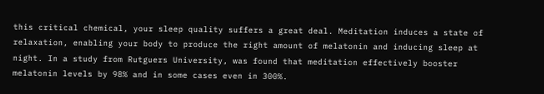this critical chemical, your sleep quality suffers a great deal. Meditation induces a state of relaxation, enabling your body to produce the right amount of melatonin and inducing sleep at night. In a study from Rutguers University, was found that meditation effectively booster melatonin levels by 98% and in some cases even in 300%.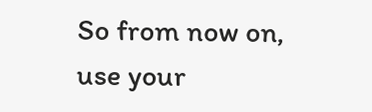So from now on, use your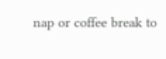nap or coffee break to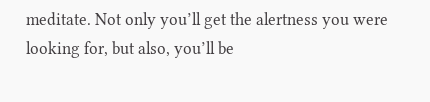meditate. Not only you’ll get the alertness you were looking for, but also, you’ll be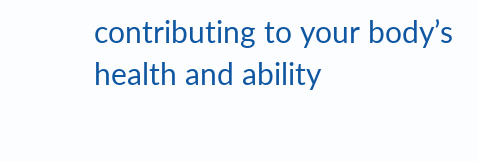contributing to your body’s health and ability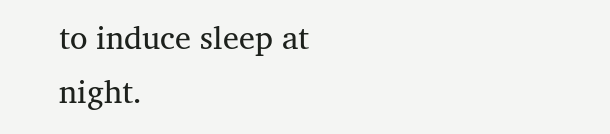to induce sleep at night.